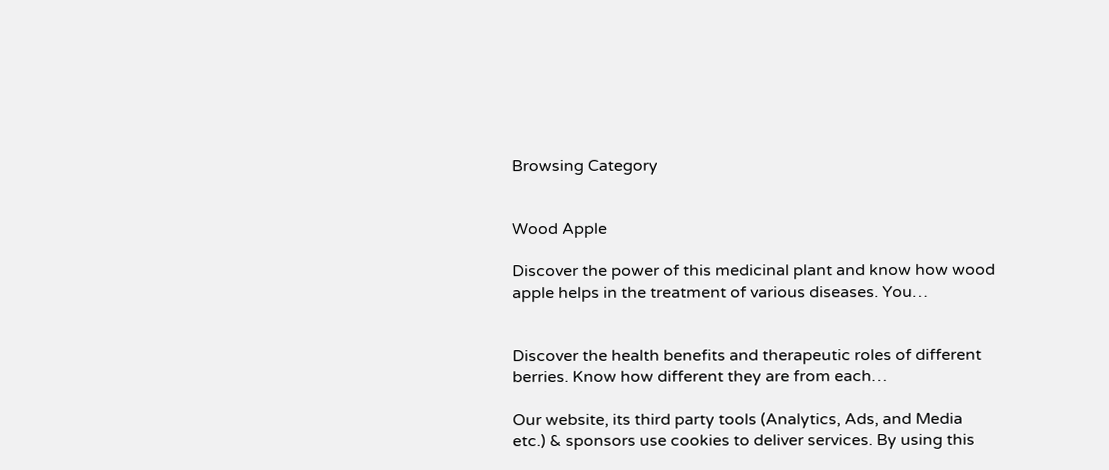Browsing Category


Wood Apple

Discover the power of this medicinal plant and know how wood apple helps in the treatment of various diseases. You…


Discover the health benefits and therapeutic roles of different berries. Know how different they are from each…

Our website, its third party tools (Analytics, Ads, and Media etc.) & sponsors use cookies to deliver services. By using this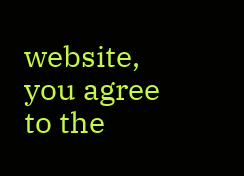website, you agree to the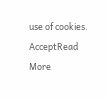use of cookies. AcceptRead More